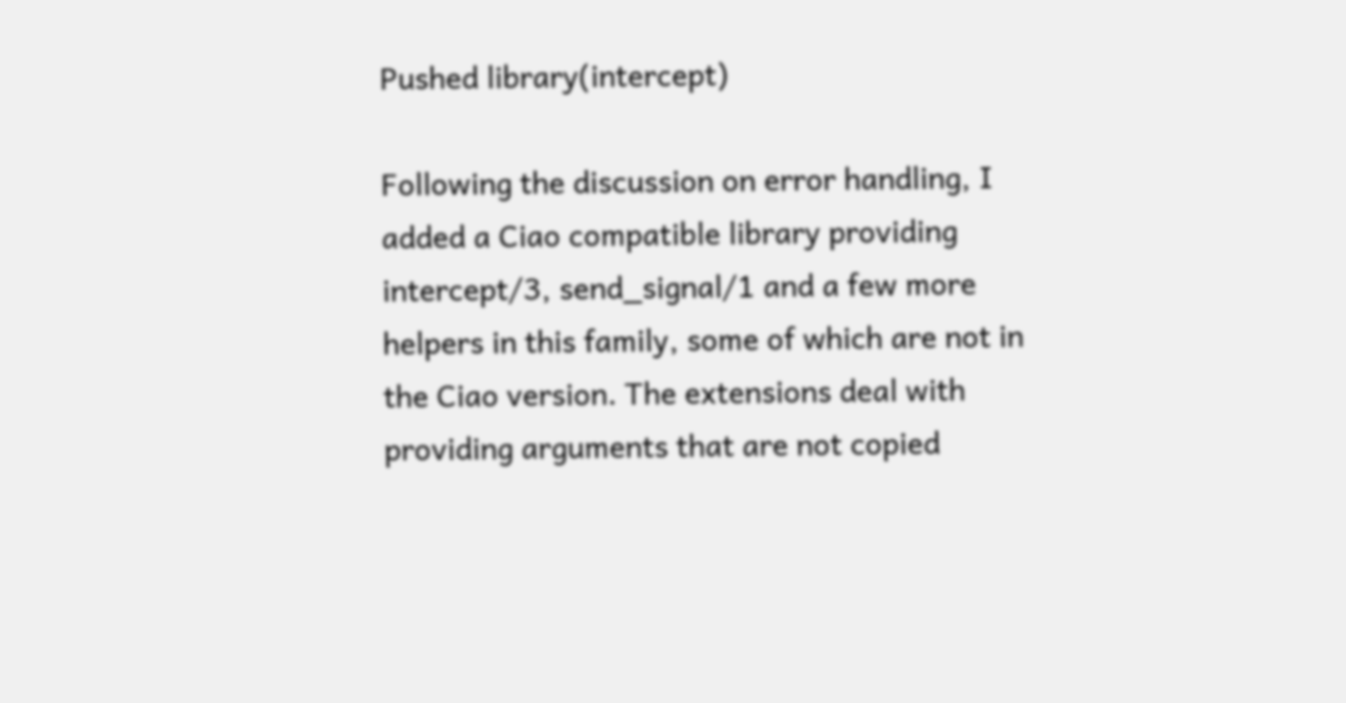Pushed library(intercept)

Following the discussion on error handling, I added a Ciao compatible library providing intercept/3, send_signal/1 and a few more helpers in this family, some of which are not in the Ciao version. The extensions deal with providing arguments that are not copied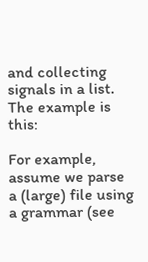and collecting signals in a list. The example is this:

For example, assume we parse a (large) file using a grammar (see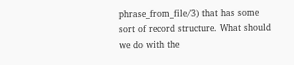phrase_from_file/3) that has some sort of record structure. What should we do with the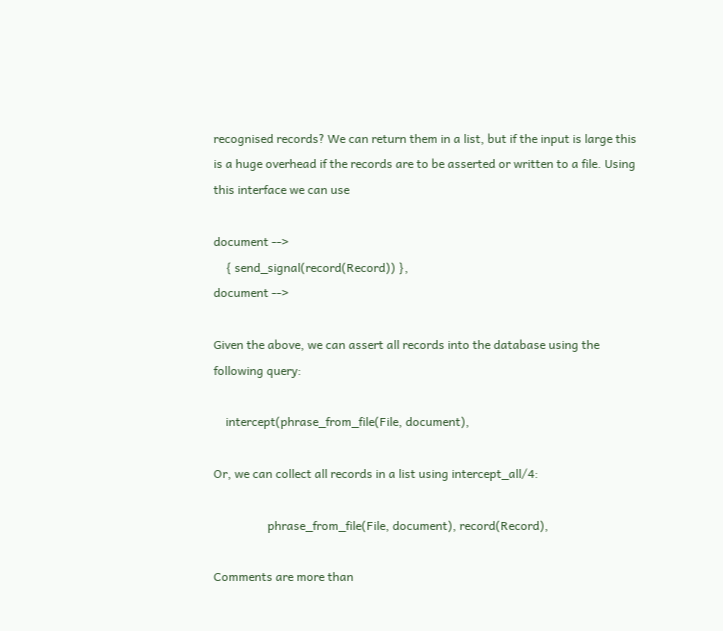recognised records? We can return them in a list, but if the input is large this is a huge overhead if the records are to be asserted or written to a file. Using this interface we can use

document -->
    { send_signal(record(Record)) },
document -->

Given the above, we can assert all records into the database using the following query:

    intercept(phrase_from_file(File, document),

Or, we can collect all records in a list using intercept_all/4:

                  phrase_from_file(File, document), record(Record),

Comments are more than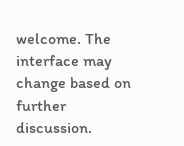welcome. The interface may change based on further discussion.